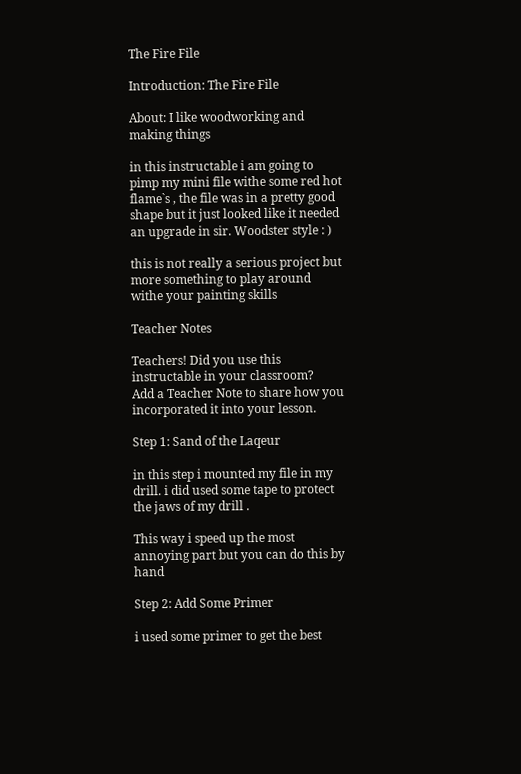The Fire File

Introduction: The Fire File

About: I like woodworking and making things

in this instructable i am going to pimp my mini file withe some red hot flame`s , the file was in a pretty good shape but it just looked like it needed an upgrade in sir. Woodster style : )

this is not really a serious project but more something to play around withe your painting skills

Teacher Notes

Teachers! Did you use this instructable in your classroom?
Add a Teacher Note to share how you incorporated it into your lesson.

Step 1: Sand of the Laqeur

in this step i mounted my file in my drill. i did used some tape to protect the jaws of my drill .

This way i speed up the most annoying part but you can do this by hand

Step 2: Add Some Primer

i used some primer to get the best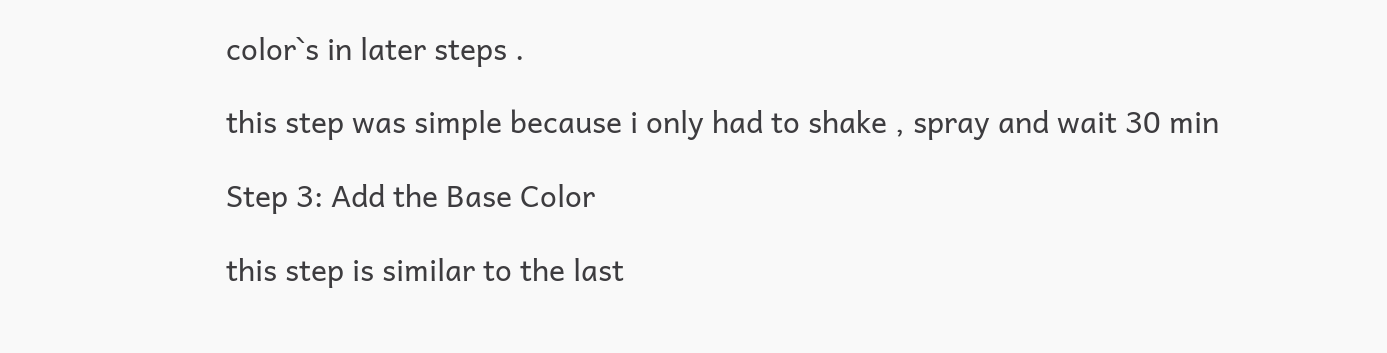color`s in later steps .

this step was simple because i only had to shake , spray and wait 30 min

Step 3: Add the Base Color

this step is similar to the last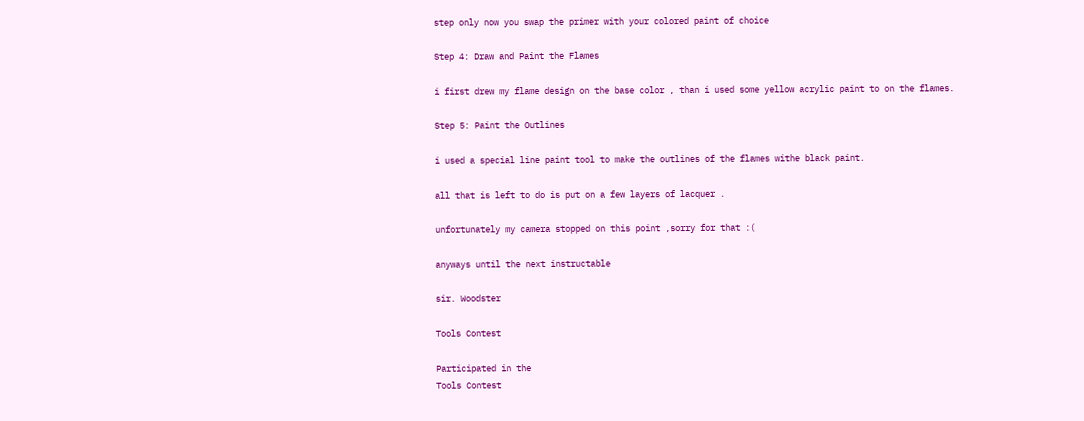step only now you swap the primer with your colored paint of choice

Step 4: Draw and Paint the Flames

i first drew my flame design on the base color , than i used some yellow acrylic paint to on the flames.

Step 5: Paint the Outlines

i used a special line paint tool to make the outlines of the flames withe black paint.

all that is left to do is put on a few layers of lacquer .

unfortunately my camera stopped on this point ,sorry for that :(

anyways until the next instructable

sir. Woodster

Tools Contest

Participated in the
Tools Contest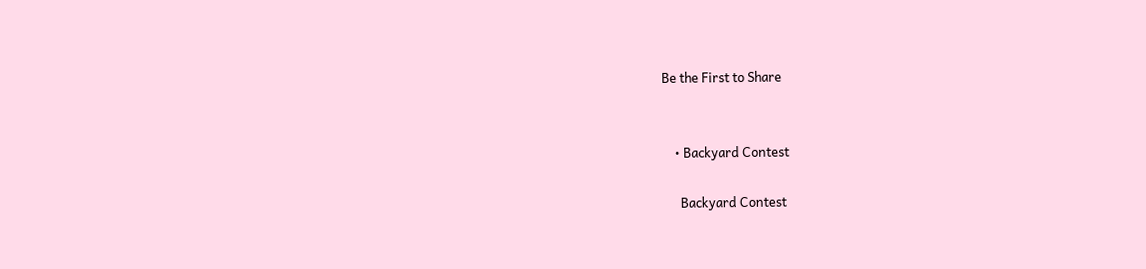Be the First to Share


    • Backyard Contest

      Backyard Contest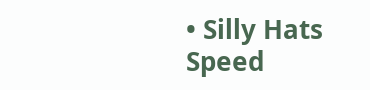• Silly Hats Speed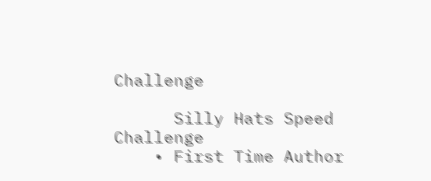Challenge

      Silly Hats Speed Challenge
    • First Time Author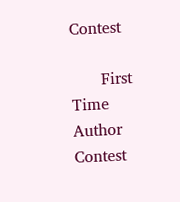Contest

      First Time Author Contest